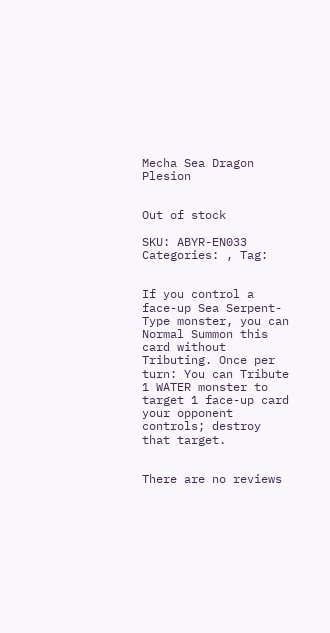Mecha Sea Dragon Plesion


Out of stock

SKU: ABYR-EN033 Categories: , Tag:


If you control a face-up Sea Serpent-Type monster, you can Normal Summon this card without Tributing. Once per turn: You can Tribute 1 WATER monster to target 1 face-up card your opponent controls; destroy that target.


There are no reviews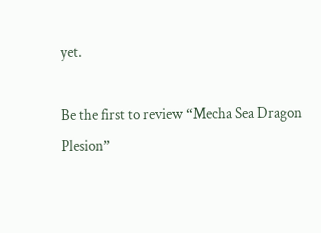yet.

Be the first to review “Mecha Sea Dragon Plesion”